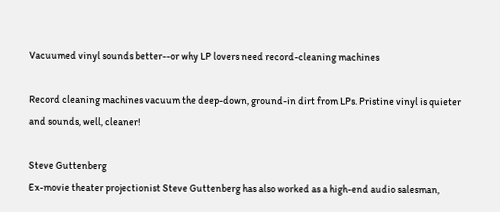Vacuumed vinyl sounds better--or why LP lovers need record-cleaning machines

Record cleaning machines vacuum the deep-down, ground-in dirt from LPs. Pristine vinyl is quieter and sounds, well, cleaner!

Steve Guttenberg
Ex-movie theater projectionist Steve Guttenberg has also worked as a high-end audio salesman,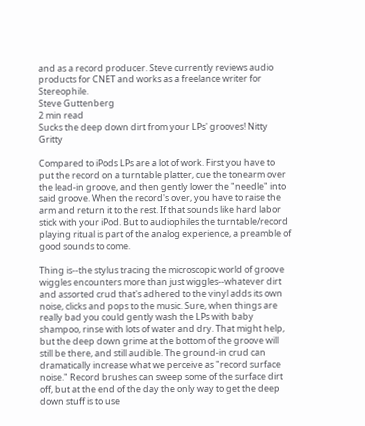and as a record producer. Steve currently reviews audio products for CNET and works as a freelance writer for Stereophile.
Steve Guttenberg
2 min read
Sucks the deep down dirt from your LPs' grooves! Nitty Gritty

Compared to iPods LPs are a lot of work. First you have to put the record on a turntable platter, cue the tonearm over the lead-in groove, and then gently lower the "needle" into said groove. When the record's over, you have to raise the arm and return it to the rest. If that sounds like hard labor stick with your iPod. But to audiophiles the turntable/record playing ritual is part of the analog experience, a preamble of good sounds to come.

Thing is--the stylus tracing the microscopic world of groove wiggles encounters more than just wiggles--whatever dirt and assorted crud that's adhered to the vinyl adds its own noise, clicks and pops to the music. Sure, when things are really bad you could gently wash the LPs with baby shampoo, rinse with lots of water and dry. That might help, but the deep down grime at the bottom of the groove will still be there, and still audible. The ground-in crud can dramatically increase what we perceive as "record surface noise." Record brushes can sweep some of the surface dirt off, but at the end of the day the only way to get the deep down stuff is to use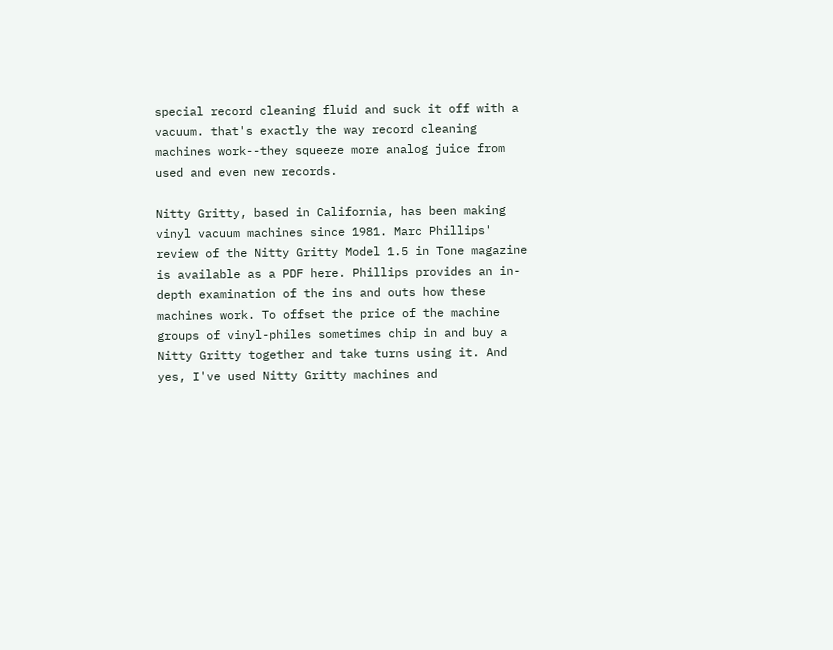special record cleaning fluid and suck it off with a vacuum. that's exactly the way record cleaning machines work--they squeeze more analog juice from used and even new records.

Nitty Gritty, based in California, has been making vinyl vacuum machines since 1981. Marc Phillips' review of the Nitty Gritty Model 1.5 in Tone magazine is available as a PDF here. Phillips provides an in-depth examination of the ins and outs how these machines work. To offset the price of the machine groups of vinyl-philes sometimes chip in and buy a Nitty Gritty together and take turns using it. And yes, I've used Nitty Gritty machines and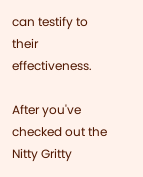can testify to their effectiveness.

After you've checked out the Nitty Gritty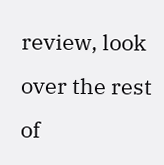review, look over the rest of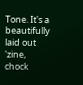Tone. It's a beautifully laid out 'zine, chock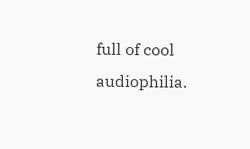full of cool audiophilia.